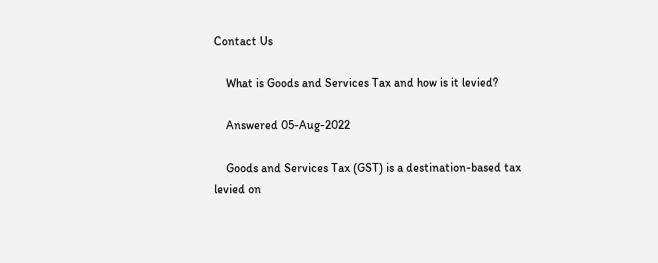Contact Us

    What is Goods and Services Tax and how is it levied?

    Answered 05-Aug-2022

    Goods and Services Tax (GST) is a destination-based tax levied on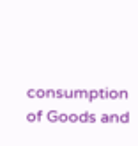consumption of Goods and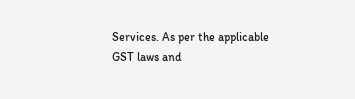Services. As per the applicable GST laws and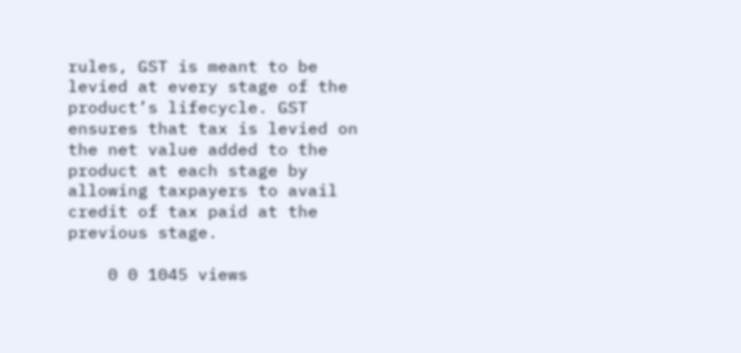rules, GST is meant to be levied at every stage of the product’s lifecycle. GST ensures that tax is levied on the net value added to the product at each stage by allowing taxpayers to avail credit of tax paid at the previous stage.

    0 0 1045 views